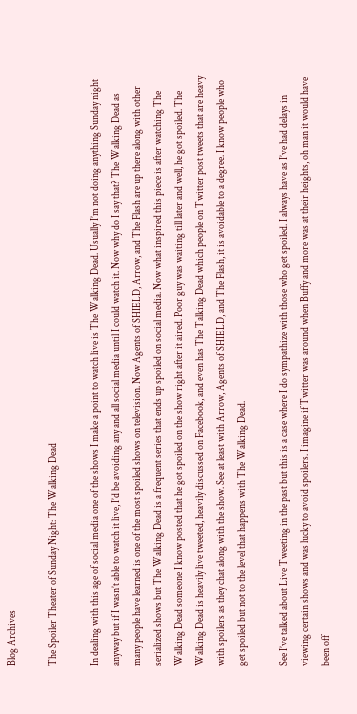Blog Archives

The Spoiler Theater of Sunday Night: The Walking Dead

In dealing with this age of social media one of the shows I make a point to watch live is The Walking Dead. Usually I’m not doing anything Sunday night anyway but if I wasn’t able to watch it live, I’d be avoiding any and all social media until I could watch it. Now why do I say that? The Walking Dead as many people have learned is one of the most spoiled shows on television. Now Agents of SHIELD, Arrow, and The Flash are up there along with other serialized shows but The Walking Dead is a frequent series that ends up spoiled on social media. Now what inspired this piece is after watching The Walking Dead someone I know posted that he got spoiled on the show right after it aired. Poor guy was waiting till later and well, he got spoiled. The Walking Dead is heavily live tweeted, heavily discussed on Facebook, and even has The Talking Dead which people on Twitter post tweets that are heavy with spoilers as they chat along with the show. See at least with Arrow, Agents of SHIELD, and The Flash, it is avoidable to a degree. I know people who get spoiled but not to the level that happens with The Walking Dead.

See I’ve talked about Live Tweeting in the past but this is a case where I do sympathize with those who get spoiled. I always have as I’ve had delays in viewing certain shows and was lucky to avoid spoilers. I imagine if Twitter was around when Buffy and more was at their heights, oh man it would have been off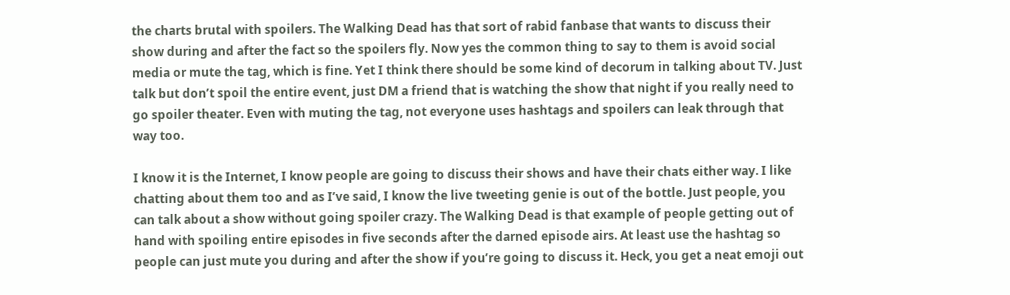the charts brutal with spoilers. The Walking Dead has that sort of rabid fanbase that wants to discuss their show during and after the fact so the spoilers fly. Now yes the common thing to say to them is avoid social media or mute the tag, which is fine. Yet I think there should be some kind of decorum in talking about TV. Just talk but don’t spoil the entire event, just DM a friend that is watching the show that night if you really need to go spoiler theater. Even with muting the tag, not everyone uses hashtags and spoilers can leak through that way too.

I know it is the Internet, I know people are going to discuss their shows and have their chats either way. I like chatting about them too and as I’ve said, I know the live tweeting genie is out of the bottle. Just people, you can talk about a show without going spoiler crazy. The Walking Dead is that example of people getting out of hand with spoiling entire episodes in five seconds after the darned episode airs. At least use the hashtag so people can just mute you during and after the show if you’re going to discuss it. Heck, you get a neat emoji out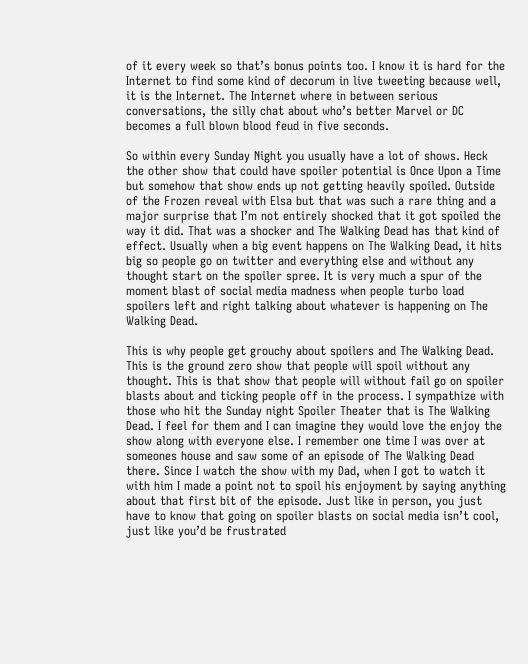of it every week so that’s bonus points too. I know it is hard for the Internet to find some kind of decorum in live tweeting because well, it is the Internet. The Internet where in between serious conversations, the silly chat about who’s better Marvel or DC becomes a full blown blood feud in five seconds.

So within every Sunday Night you usually have a lot of shows. Heck the other show that could have spoiler potential is Once Upon a Time but somehow that show ends up not getting heavily spoiled. Outside of the Frozen reveal with Elsa but that was such a rare thing and a major surprise that I’m not entirely shocked that it got spoiled the way it did. That was a shocker and The Walking Dead has that kind of effect. Usually when a big event happens on The Walking Dead, it hits big so people go on twitter and everything else and without any thought start on the spoiler spree. It is very much a spur of the moment blast of social media madness when people turbo load spoilers left and right talking about whatever is happening on The Walking Dead.

This is why people get grouchy about spoilers and The Walking Dead. This is the ground zero show that people will spoil without any thought. This is that show that people will without fail go on spoiler blasts about and ticking people off in the process. I sympathize with those who hit the Sunday night Spoiler Theater that is The Walking Dead. I feel for them and I can imagine they would love the enjoy the show along with everyone else. I remember one time I was over at someones house and saw some of an episode of The Walking Dead there. Since I watch the show with my Dad, when I got to watch it with him I made a point not to spoil his enjoyment by saying anything about that first bit of the episode. Just like in person, you just have to know that going on spoiler blasts on social media isn’t cool, just like you’d be frustrated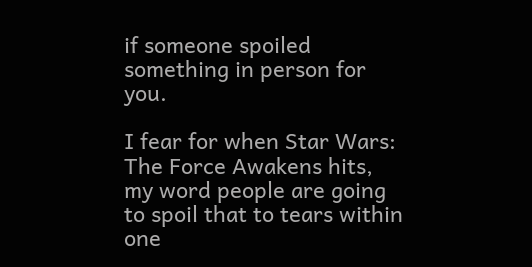if someone spoiled something in person for you.

I fear for when Star Wars: The Force Awakens hits, my word people are going to spoil that to tears within one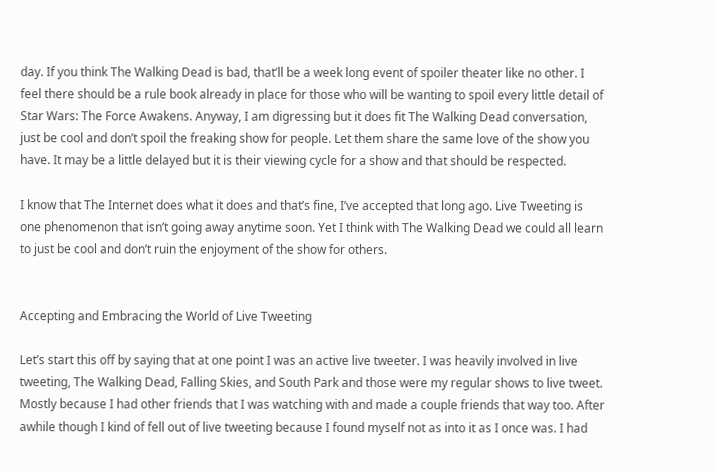day. If you think The Walking Dead is bad, that’ll be a week long event of spoiler theater like no other. I feel there should be a rule book already in place for those who will be wanting to spoil every little detail of Star Wars: The Force Awakens. Anyway, I am digressing but it does fit The Walking Dead conversation, just be cool and don’t spoil the freaking show for people. Let them share the same love of the show you have. It may be a little delayed but it is their viewing cycle for a show and that should be respected.

I know that The Internet does what it does and that’s fine, I’ve accepted that long ago. Live Tweeting is one phenomenon that isn’t going away anytime soon. Yet I think with The Walking Dead we could all learn to just be cool and don’t ruin the enjoyment of the show for others.


Accepting and Embracing the World of Live Tweeting

Let’s start this off by saying that at one point I was an active live tweeter. I was heavily involved in live tweeting, The Walking Dead, Falling Skies, and South Park and those were my regular shows to live tweet. Mostly because I had other friends that I was watching with and made a couple friends that way too. After awhile though I kind of fell out of live tweeting because I found myself not as into it as I once was. I had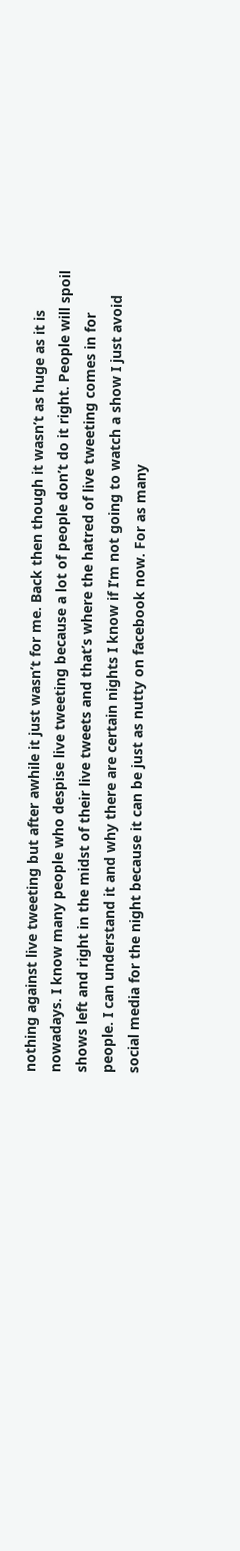nothing against live tweeting but after awhile it just wasn’t for me. Back then though it wasn’t as huge as it is nowadays. I know many people who despise live tweeting because a lot of people don’t do it right. People will spoil shows left and right in the midst of their live tweets and that’s where the hatred of live tweeting comes in for people. I can understand it and why there are certain nights I know if I’m not going to watch a show I just avoid social media for the night because it can be just as nutty on facebook now. For as many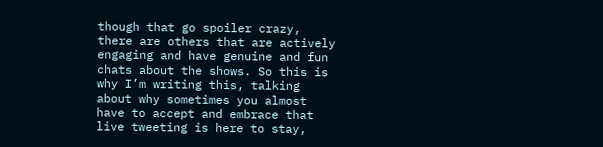though that go spoiler crazy, there are others that are actively engaging and have genuine and fun chats about the shows. So this is why I’m writing this, talking about why sometimes you almost have to accept and embrace that live tweeting is here to stay,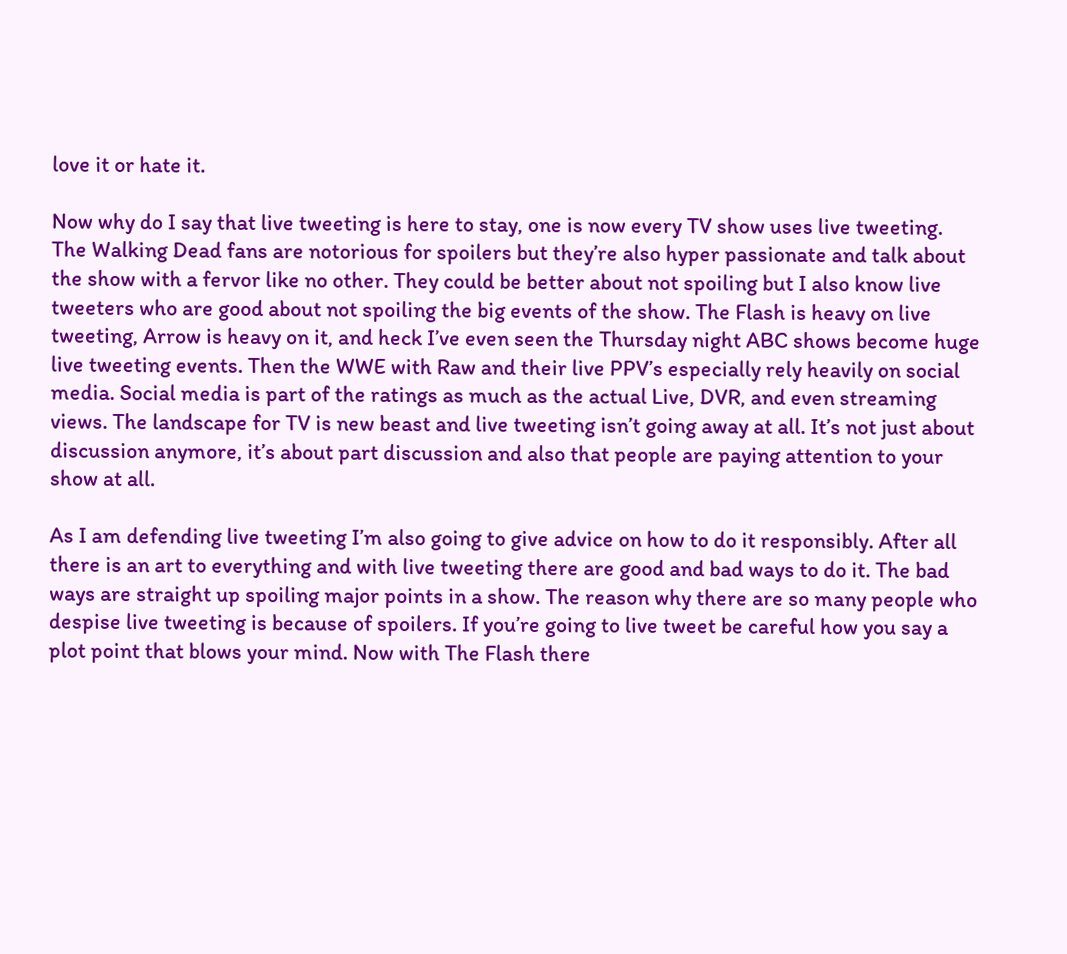love it or hate it.

Now why do I say that live tweeting is here to stay, one is now every TV show uses live tweeting. The Walking Dead fans are notorious for spoilers but they’re also hyper passionate and talk about the show with a fervor like no other. They could be better about not spoiling but I also know live tweeters who are good about not spoiling the big events of the show. The Flash is heavy on live tweeting, Arrow is heavy on it, and heck I’ve even seen the Thursday night ABC shows become huge live tweeting events. Then the WWE with Raw and their live PPV’s especially rely heavily on social media. Social media is part of the ratings as much as the actual Live, DVR, and even streaming views. The landscape for TV is new beast and live tweeting isn’t going away at all. It’s not just about discussion anymore, it’s about part discussion and also that people are paying attention to your show at all.

As I am defending live tweeting I’m also going to give advice on how to do it responsibly. After all there is an art to everything and with live tweeting there are good and bad ways to do it. The bad ways are straight up spoiling major points in a show. The reason why there are so many people who despise live tweeting is because of spoilers. If you’re going to live tweet be careful how you say a plot point that blows your mind. Now with The Flash there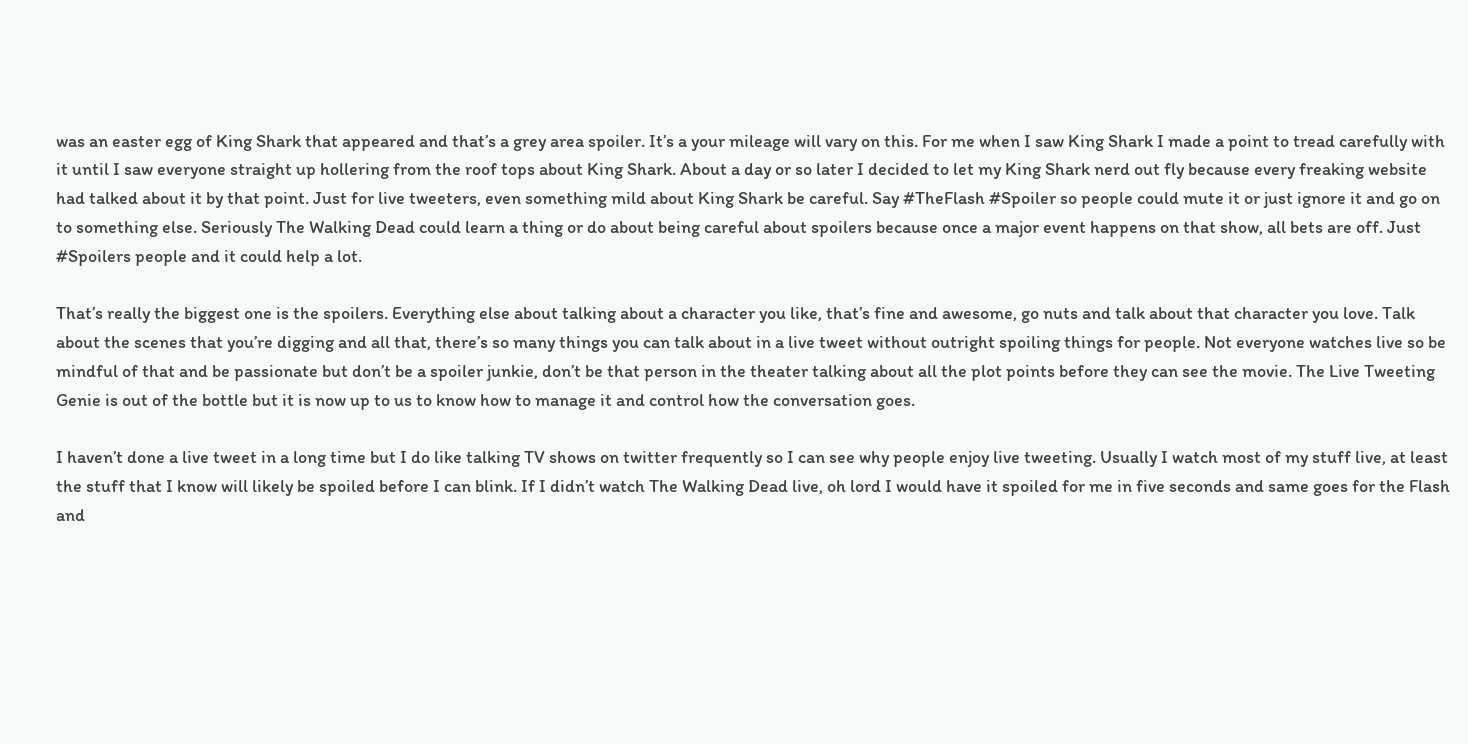was an easter egg of King Shark that appeared and that’s a grey area spoiler. It’s a your mileage will vary on this. For me when I saw King Shark I made a point to tread carefully with it until I saw everyone straight up hollering from the roof tops about King Shark. About a day or so later I decided to let my King Shark nerd out fly because every freaking website had talked about it by that point. Just for live tweeters, even something mild about King Shark be careful. Say #TheFlash #Spoiler so people could mute it or just ignore it and go on to something else. Seriously The Walking Dead could learn a thing or do about being careful about spoilers because once a major event happens on that show, all bets are off. Just #Spoilers people and it could help a lot.

That’s really the biggest one is the spoilers. Everything else about talking about a character you like, that’s fine and awesome, go nuts and talk about that character you love. Talk about the scenes that you’re digging and all that, there’s so many things you can talk about in a live tweet without outright spoiling things for people. Not everyone watches live so be mindful of that and be passionate but don’t be a spoiler junkie, don’t be that person in the theater talking about all the plot points before they can see the movie. The Live Tweeting Genie is out of the bottle but it is now up to us to know how to manage it and control how the conversation goes.

I haven’t done a live tweet in a long time but I do like talking TV shows on twitter frequently so I can see why people enjoy live tweeting. Usually I watch most of my stuff live, at least the stuff that I know will likely be spoiled before I can blink. If I didn’t watch The Walking Dead live, oh lord I would have it spoiled for me in five seconds and same goes for the Flash and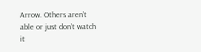Arrow. Others aren’t able or just don’t watch it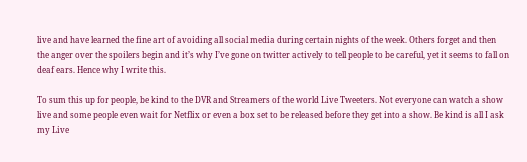live and have learned the fine art of avoiding all social media during certain nights of the week. Others forget and then the anger over the spoilers begin and it’s why I’ve gone on twitter actively to tell people to be careful, yet it seems to fall on deaf ears. Hence why I write this.

To sum this up for people, be kind to the DVR and Streamers of the world Live Tweeters. Not everyone can watch a show live and some people even wait for Netflix or even a box set to be released before they get into a show. Be kind is all I ask my Live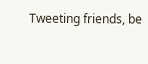Tweeting friends, be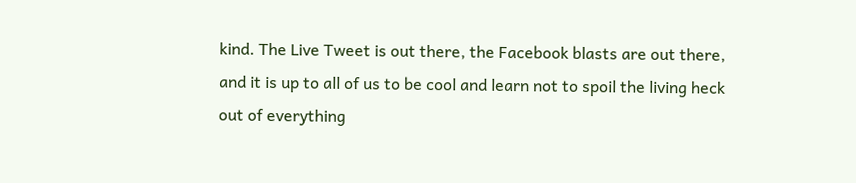kind. The Live Tweet is out there, the Facebook blasts are out there, and it is up to all of us to be cool and learn not to spoil the living heck out of everything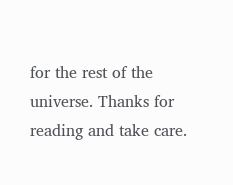for the rest of the universe. Thanks for reading and take care.